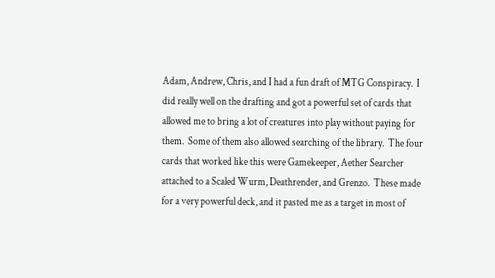Adam, Andrew, Chris, and I had a fun draft of MTG Conspiracy.  I did really well on the drafting and got a powerful set of cards that allowed me to bring a lot of creatures into play without paying for them.  Some of them also allowed searching of the library.  The four cards that worked like this were Gamekeeper, Aether Searcher attached to a Scaled Wurm, Deathrender, and Grenzo.  These made for a very powerful deck, and it pasted me as a target in most of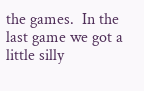the games.  In the last game we got a little silly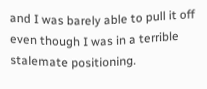and I was barely able to pull it off even though I was in a terrible stalemate positioning.